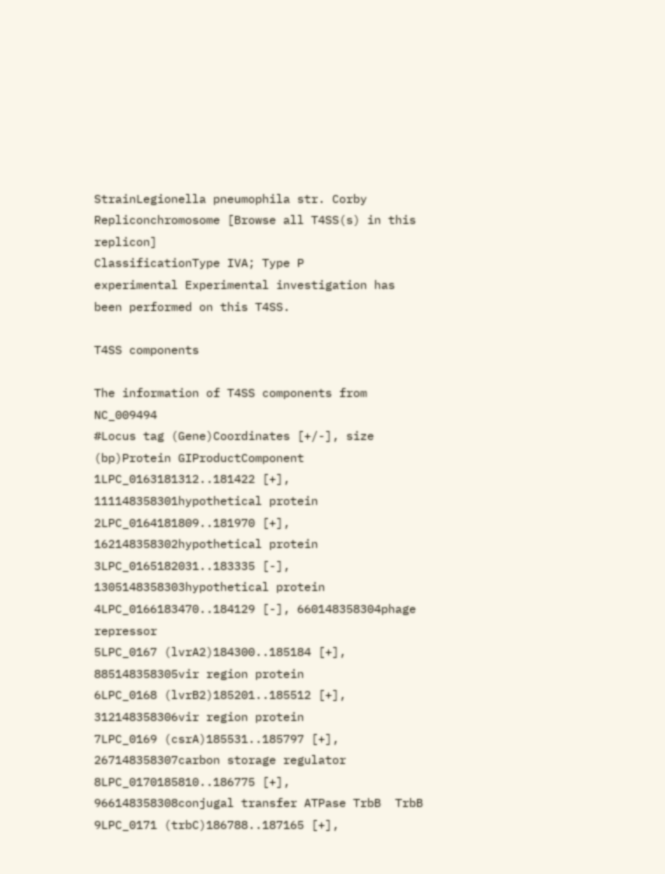StrainLegionella pneumophila str. Corby
Repliconchromosome [Browse all T4SS(s) in this replicon]
ClassificationType IVA; Type P
experimental Experimental investigation has been performed on this T4SS.

T4SS components

The information of T4SS components from NC_009494
#Locus tag (Gene)Coordinates [+/-], size (bp)Protein GIProductComponent
1LPC_0163181312..181422 [+], 111148358301hypothetical protein
2LPC_0164181809..181970 [+], 162148358302hypothetical protein
3LPC_0165182031..183335 [-], 1305148358303hypothetical protein
4LPC_0166183470..184129 [-], 660148358304phage repressor
5LPC_0167 (lvrA2)184300..185184 [+], 885148358305vir region protein
6LPC_0168 (lvrB2)185201..185512 [+], 312148358306vir region protein
7LPC_0169 (csrA)185531..185797 [+], 267148358307carbon storage regulator
8LPC_0170185810..186775 [+], 966148358308conjugal transfer ATPase TrbB  TrbB
9LPC_0171 (trbC)186788..187165 [+],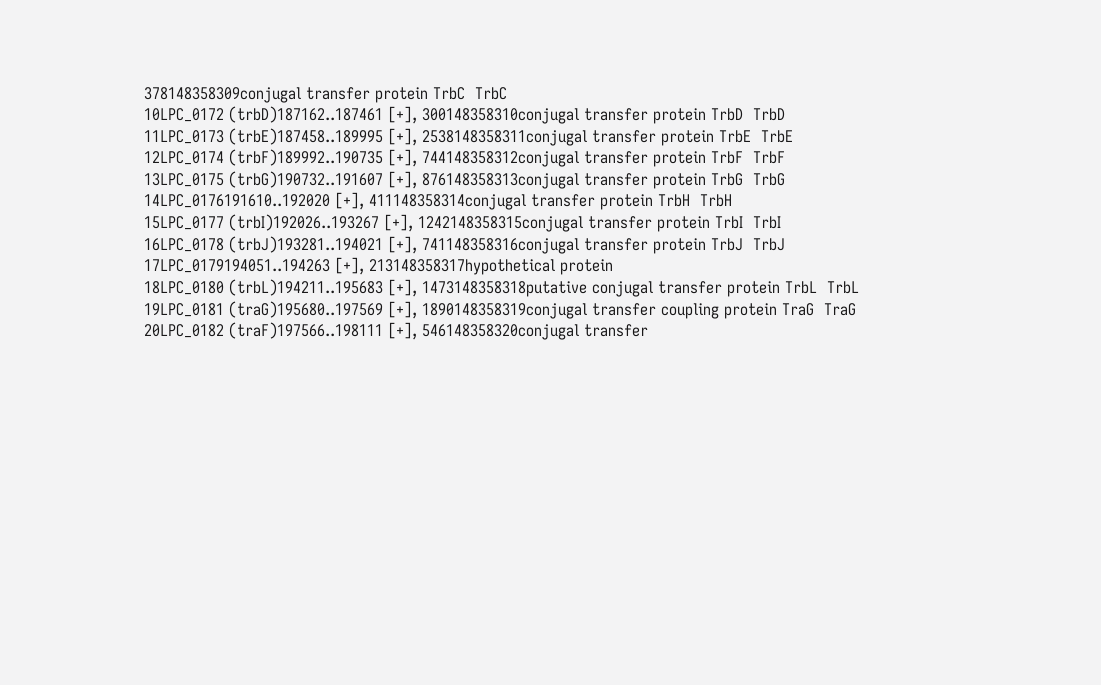378148358309conjugal transfer protein TrbC  TrbC
10LPC_0172 (trbD)187162..187461 [+], 300148358310conjugal transfer protein TrbD  TrbD
11LPC_0173 (trbE)187458..189995 [+], 2538148358311conjugal transfer protein TrbE  TrbE
12LPC_0174 (trbF)189992..190735 [+], 744148358312conjugal transfer protein TrbF  TrbF
13LPC_0175 (trbG)190732..191607 [+], 876148358313conjugal transfer protein TrbG  TrbG
14LPC_0176191610..192020 [+], 411148358314conjugal transfer protein TrbH  TrbH
15LPC_0177 (trbI)192026..193267 [+], 1242148358315conjugal transfer protein TrbI  TrbI
16LPC_0178 (trbJ)193281..194021 [+], 741148358316conjugal transfer protein TrbJ  TrbJ
17LPC_0179194051..194263 [+], 213148358317hypothetical protein
18LPC_0180 (trbL)194211..195683 [+], 1473148358318putative conjugal transfer protein TrbL  TrbL
19LPC_0181 (traG)195680..197569 [+], 1890148358319conjugal transfer coupling protein TraG  TraG
20LPC_0182 (traF)197566..198111 [+], 546148358320conjugal transfer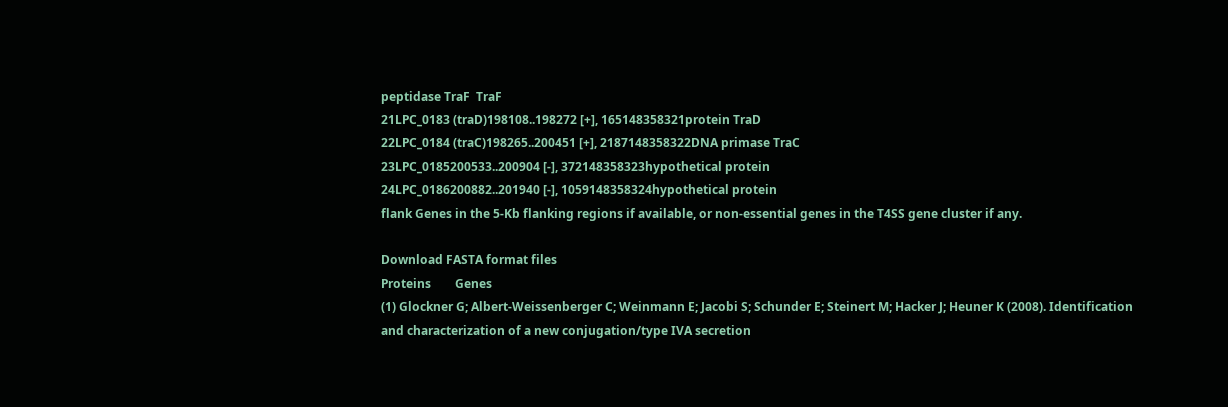peptidase TraF  TraF
21LPC_0183 (traD)198108..198272 [+], 165148358321protein TraD
22LPC_0184 (traC)198265..200451 [+], 2187148358322DNA primase TraC
23LPC_0185200533..200904 [-], 372148358323hypothetical protein
24LPC_0186200882..201940 [-], 1059148358324hypothetical protein
flank Genes in the 5-Kb flanking regions if available, or non-essential genes in the T4SS gene cluster if any.

Download FASTA format files
Proteins        Genes
(1) Glockner G; Albert-Weissenberger C; Weinmann E; Jacobi S; Schunder E; Steinert M; Hacker J; Heuner K (2008). Identification and characterization of a new conjugation/type IVA secretion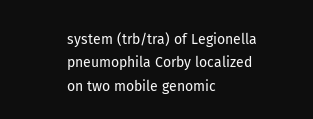system (trb/tra) of Legionella pneumophila Corby localized on two mobile genomic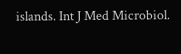islands. Int J Med Microbiol.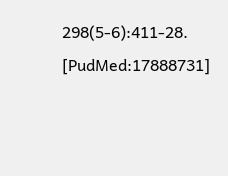298(5-6):411-28. [PudMed:17888731]